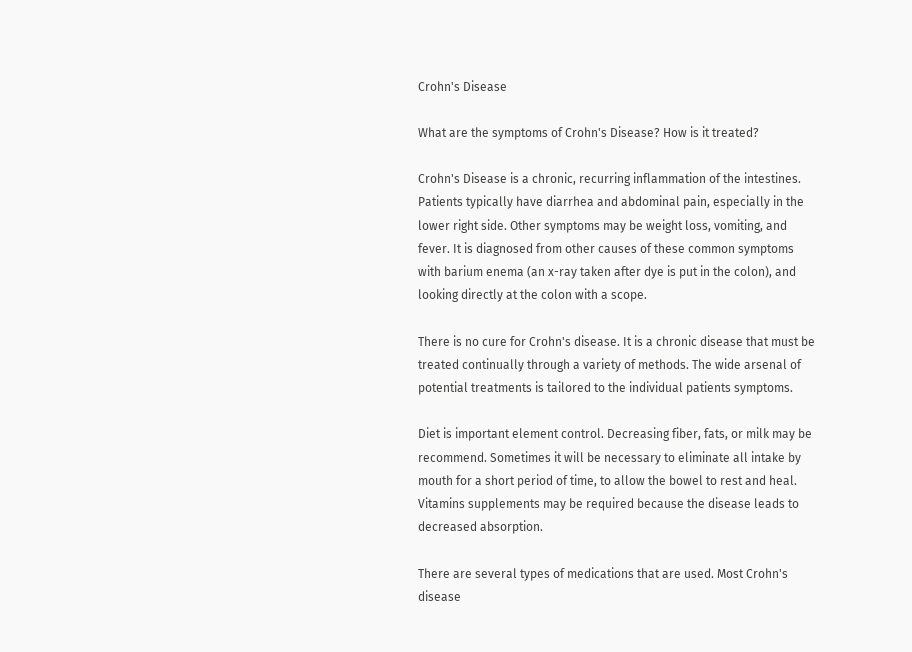Crohn's Disease

What are the symptoms of Crohn's Disease? How is it treated?

Crohn's Disease is a chronic, recurring inflammation of the intestines. Patients typically have diarrhea and abdominal pain, especially in the lower right side. Other symptoms may be weight loss, vomiting, and fever. It is diagnosed from other causes of these common symptoms with barium enema (an x-ray taken after dye is put in the colon), and looking directly at the colon with a scope.

There is no cure for Crohn's disease. It is a chronic disease that must be treated continually through a variety of methods. The wide arsenal of potential treatments is tailored to the individual patients symptoms.

Diet is important element control. Decreasing fiber, fats, or milk may be recommend. Sometimes it will be necessary to eliminate all intake by mouth for a short period of time, to allow the bowel to rest and heal. Vitamins supplements may be required because the disease leads to decreased absorption.

There are several types of medications that are used. Most Crohn's disease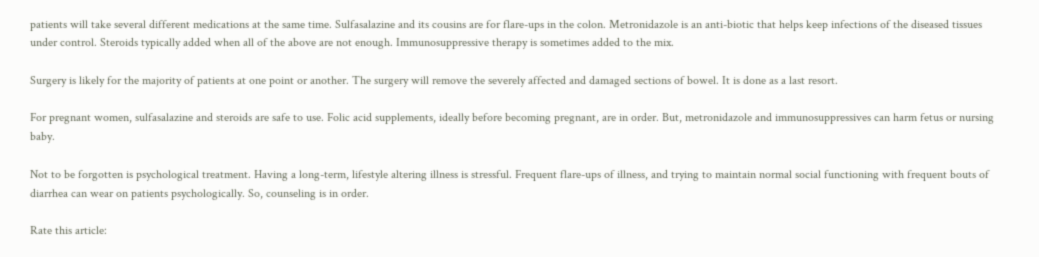patients will take several different medications at the same time. Sulfasalazine and its cousins are for flare-ups in the colon. Metronidazole is an anti-biotic that helps keep infections of the diseased tissues under control. Steroids typically added when all of the above are not enough. Immunosuppressive therapy is sometimes added to the mix.

Surgery is likely for the majority of patients at one point or another. The surgery will remove the severely affected and damaged sections of bowel. It is done as a last resort.

For pregnant women, sulfasalazine and steroids are safe to use. Folic acid supplements, ideally before becoming pregnant, are in order. But, metronidazole and immunosuppressives can harm fetus or nursing baby.

Not to be forgotten is psychological treatment. Having a long-term, lifestyle altering illness is stressful. Frequent flare-ups of illness, and trying to maintain normal social functioning with frequent bouts of diarrhea can wear on patients psychologically. So, counseling is in order.

Rate this article: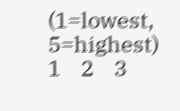(1=lowest, 5=highest) 1    2    3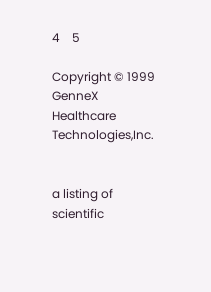4    5

Copyright © 1999 GenneX Healthcare Technologies,Inc.


a listing of scientific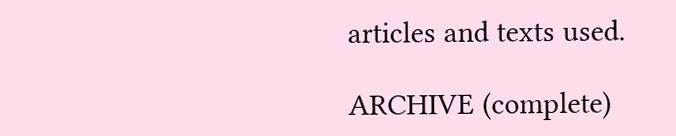articles and texts used.

ARCHIVE (complete)